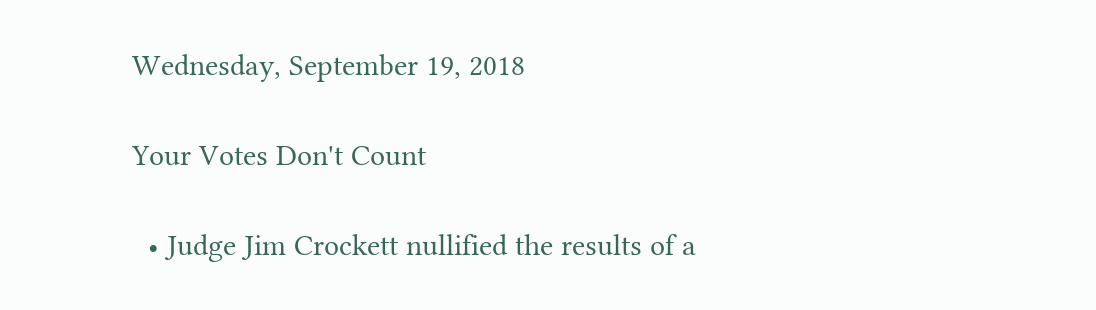Wednesday, September 19, 2018

Your Votes Don't Count

  • Judge Jim Crockett nullified the results of a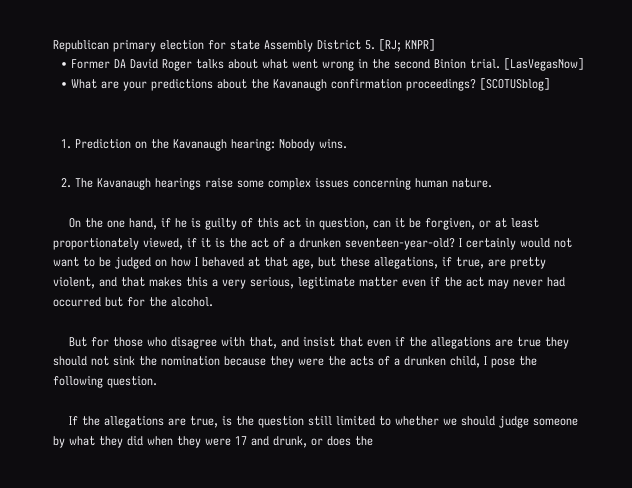Republican primary election for state Assembly District 5. [RJ; KNPR]
  • Former DA David Roger talks about what went wrong in the second Binion trial. [LasVegasNow]
  • What are your predictions about the Kavanaugh confirmation proceedings? [SCOTUSblog]


  1. Prediction on the Kavanaugh hearing: Nobody wins.

  2. The Kavanaugh hearings raise some complex issues concerning human nature.

    On the one hand, if he is guilty of this act in question, can it be forgiven, or at least proportionately viewed, if it is the act of a drunken seventeen-year-old? I certainly would not want to be judged on how I behaved at that age, but these allegations, if true, are pretty violent, and that makes this a very serious, legitimate matter even if the act may never had occurred but for the alcohol.

    But for those who disagree with that, and insist that even if the allegations are true they should not sink the nomination because they were the acts of a drunken child, I pose the following question.

    If the allegations are true, is the question still limited to whether we should judge someone by what they did when they were 17 and drunk, or does the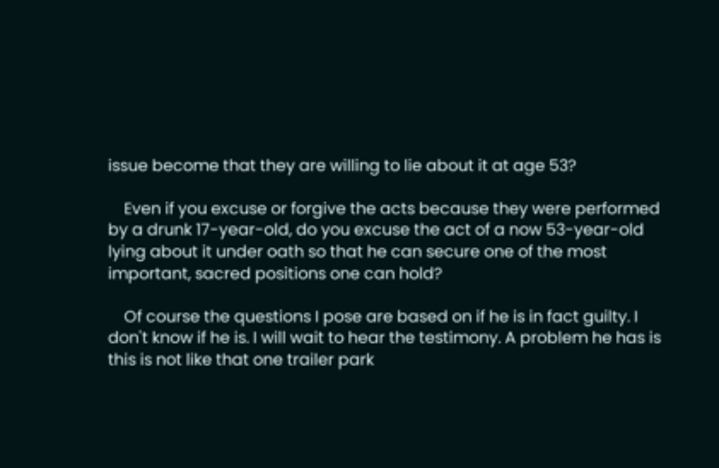issue become that they are willing to lie about it at age 53?

    Even if you excuse or forgive the acts because they were performed by a drunk 17-year-old, do you excuse the act of a now 53-year-old lying about it under oath so that he can secure one of the most important, sacred positions one can hold?

    Of course the questions I pose are based on if he is in fact guilty. I don't know if he is. I will wait to hear the testimony. A problem he has is this is not like that one trailer park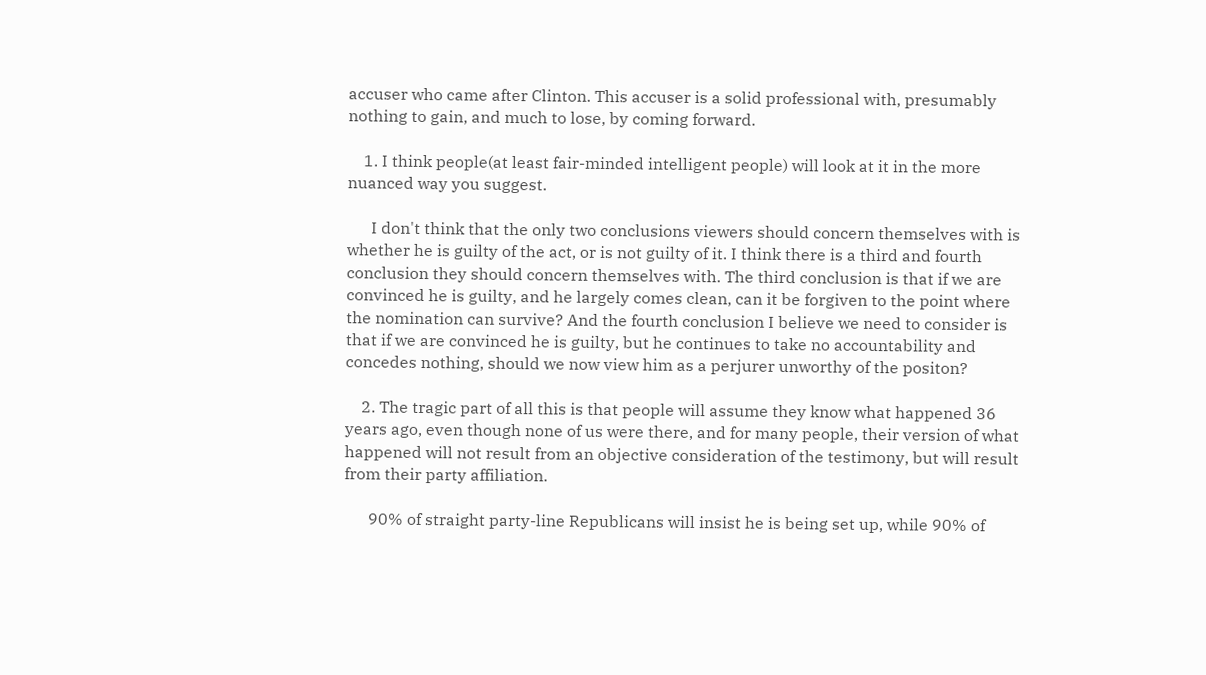accuser who came after Clinton. This accuser is a solid professional with, presumably nothing to gain, and much to lose, by coming forward.

    1. I think people(at least fair-minded intelligent people) will look at it in the more nuanced way you suggest.

      I don't think that the only two conclusions viewers should concern themselves with is whether he is guilty of the act, or is not guilty of it. I think there is a third and fourth conclusion they should concern themselves with. The third conclusion is that if we are convinced he is guilty, and he largely comes clean, can it be forgiven to the point where the nomination can survive? And the fourth conclusion I believe we need to consider is that if we are convinced he is guilty, but he continues to take no accountability and concedes nothing, should we now view him as a perjurer unworthy of the positon?

    2. The tragic part of all this is that people will assume they know what happened 36 years ago, even though none of us were there, and for many people, their version of what happened will not result from an objective consideration of the testimony, but will result from their party affiliation.

      90% of straight party-line Republicans will insist he is being set up, while 90% of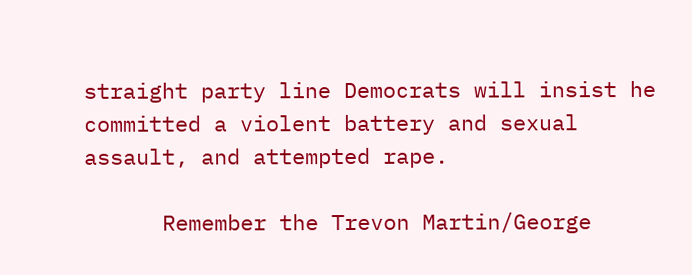straight party line Democrats will insist he committed a violent battery and sexual assault, and attempted rape.

      Remember the Trevon Martin/George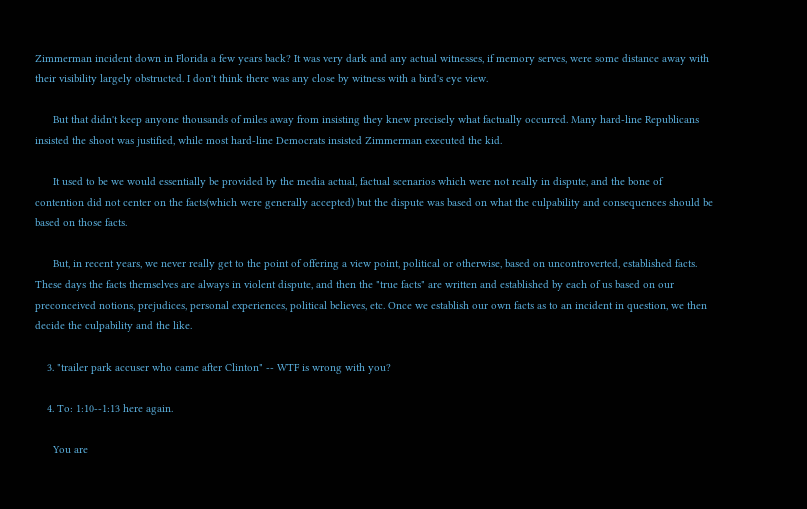Zimmerman incident down in Florida a few years back? It was very dark and any actual witnesses, if memory serves, were some distance away with their visibility largely obstructed. I don't think there was any close by witness with a bird's eye view.

      But that didn't keep anyone thousands of miles away from insisting they knew precisely what factually occurred. Many hard-line Republicans insisted the shoot was justified, while most hard-line Democrats insisted Zimmerman executed the kid.

      It used to be we would essentially be provided by the media actual, factual scenarios which were not really in dispute, and the bone of contention did not center on the facts(which were generally accepted) but the dispute was based on what the culpability and consequences should be based on those facts.

      But, in recent years, we never really get to the point of offering a view point, political or otherwise, based on uncontroverted, established facts. These days the facts themselves are always in violent dispute, and then the "true facts" are written and established by each of us based on our preconceived notions, prejudices, personal experiences, political believes, etc. Once we establish our own facts as to an incident in question, we then decide the culpability and the like.

    3. "trailer park accuser who came after Clinton" -- WTF is wrong with you?

    4. To: 1:10--1:13 here again.

      You are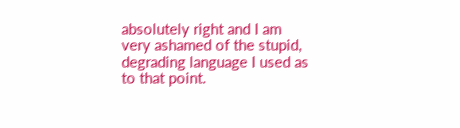absolutely right and I am very ashamed of the stupid, degrading language I used as to that point.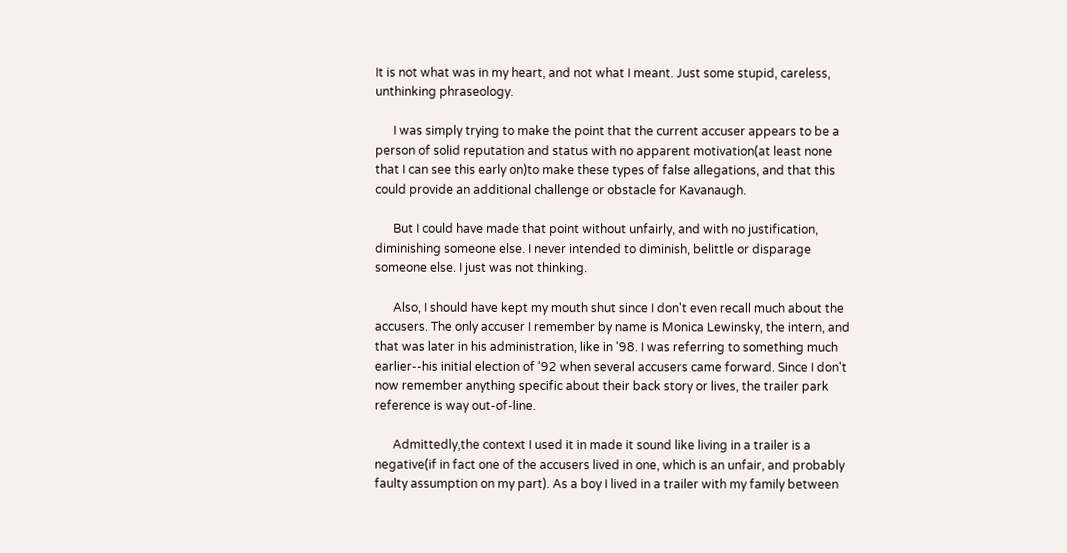It is not what was in my heart, and not what I meant. Just some stupid, careless, unthinking phraseology.

      I was simply trying to make the point that the current accuser appears to be a person of solid reputation and status with no apparent motivation(at least none that I can see this early on)to make these types of false allegations, and that this could provide an additional challenge or obstacle for Kavanaugh.

      But I could have made that point without unfairly, and with no justification, diminishing someone else. I never intended to diminish, belittle or disparage someone else. I just was not thinking.

      Also, I should have kept my mouth shut since I don't even recall much about the accusers. The only accuser I remember by name is Monica Lewinsky, the intern, and that was later in his administration, like in '98. I was referring to something much earlier--his initial election of '92 when several accusers came forward. Since I don't now remember anything specific about their back story or lives, the trailer park reference is way out-of-line.

      Admittedly,the context I used it in made it sound like living in a trailer is a negative(if in fact one of the accusers lived in one, which is an unfair, and probably faulty assumption on my part). As a boy I lived in a trailer with my family between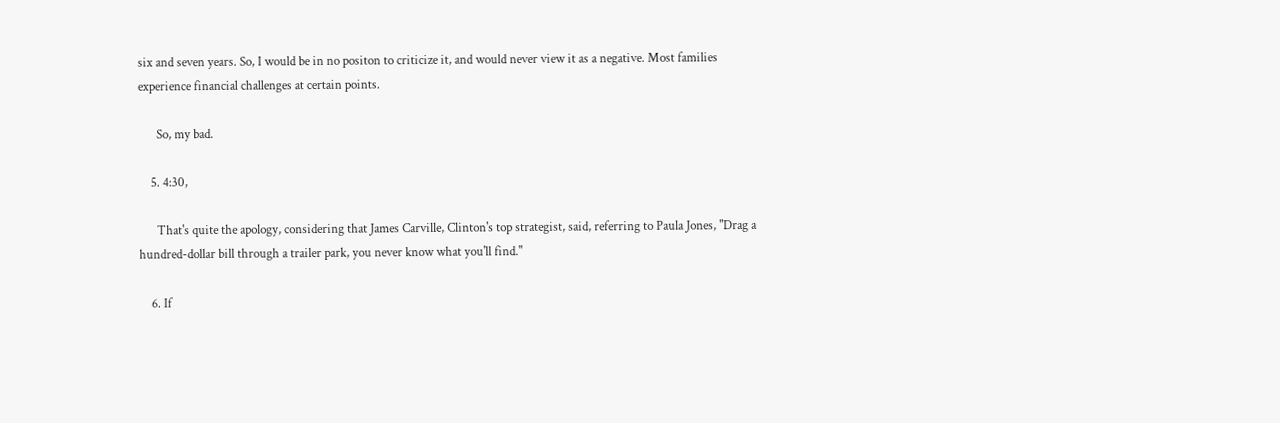six and seven years. So, I would be in no positon to criticize it, and would never view it as a negative. Most families experience financial challenges at certain points.

      So, my bad.

    5. 4:30,

      That's quite the apology, considering that James Carville, Clinton's top strategist, said, referring to Paula Jones, "Drag a hundred-dollar bill through a trailer park, you never know what you'll find."

    6. If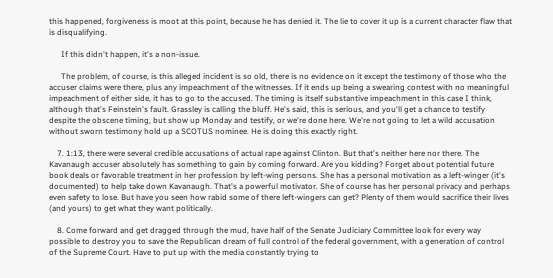this happened, forgiveness is moot at this point, because he has denied it. The lie to cover it up is a current character flaw that is disqualifying.

      If this didn't happen, it's a non-issue.

      The problem, of course, is this alleged incident is so old, there is no evidence on it except the testimony of those who the accuser claims were there, plus any impeachment of the witnesses. If it ends up being a swearing contest with no meaningful impeachment of either side, it has to go to the accused. The timing is itself substantive impeachment in this case I think, although that's Feinstein's fault. Grassley is calling the bluff. He's said, this is serious, and you'll get a chance to testify despite the obscene timing, but show up Monday and testify, or we're done here. We're not going to let a wild accusation without sworn testimony hold up a SCOTUS nominee. He is doing this exactly right.

    7. 1:13, there were several credible accusations of actual rape against Clinton. But that's neither here nor there. The Kavanaugh accuser absolutely has something to gain by coming forward. Are you kidding? Forget about potential future book deals or favorable treatment in her profession by left-wing persons. She has a personal motivation as a left-winger (it's documented) to help take down Kavanaugh. That's a powerful motivator. She of course has her personal privacy and perhaps even safety to lose. But have you seen how rabid some of there left-wingers can get? Plenty of them would sacrifice their lives (and yours) to get what they want politically.

    8. Come forward and get dragged through the mud, have half of the Senate Judiciary Committee look for every way possible to destroy you to save the Republican dream of full control of the federal government, with a generation of control of the Supreme Court. Have to put up with the media constantly trying to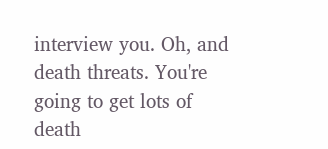interview you. Oh, and death threats. You're going to get lots of death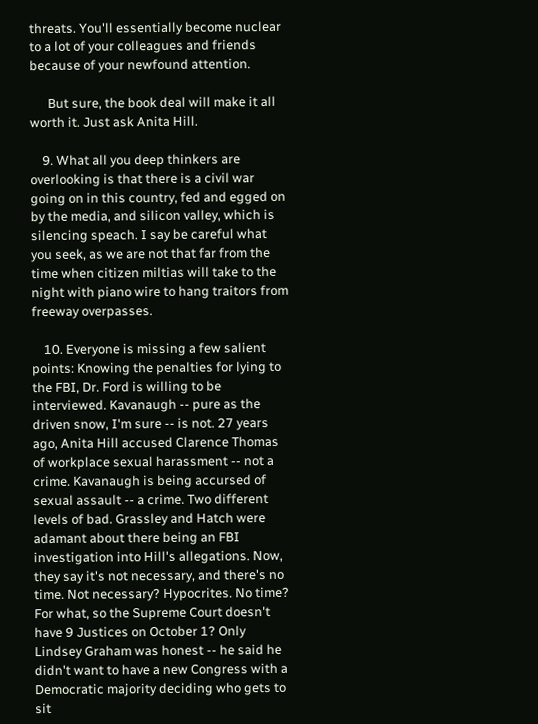threats. You'll essentially become nuclear to a lot of your colleagues and friends because of your newfound attention.

      But sure, the book deal will make it all worth it. Just ask Anita Hill.

    9. What all you deep thinkers are overlooking is that there is a civil war going on in this country, fed and egged on by the media, and silicon valley, which is silencing speach. I say be careful what you seek, as we are not that far from the time when citizen miltias will take to the night with piano wire to hang traitors from freeway overpasses.

    10. Everyone is missing a few salient points: Knowing the penalties for lying to the FBI, Dr. Ford is willing to be interviewed. Kavanaugh -- pure as the driven snow, I'm sure -- is not. 27 years ago, Anita Hill accused Clarence Thomas of workplace sexual harassment -- not a crime. Kavanaugh is being accursed of sexual assault -- a crime. Two different levels of bad. Grassley and Hatch were adamant about there being an FBI investigation into Hill's allegations. Now, they say it's not necessary, and there's no time. Not necessary? Hypocrites. No time? For what, so the Supreme Court doesn't have 9 Justices on October 1? Only Lindsey Graham was honest -- he said he didn't want to have a new Congress with a Democratic majority deciding who gets to sit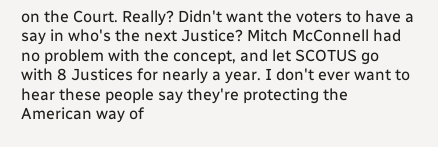on the Court. Really? Didn't want the voters to have a say in who's the next Justice? Mitch McConnell had no problem with the concept, and let SCOTUS go with 8 Justices for nearly a year. I don't ever want to hear these people say they're protecting the American way of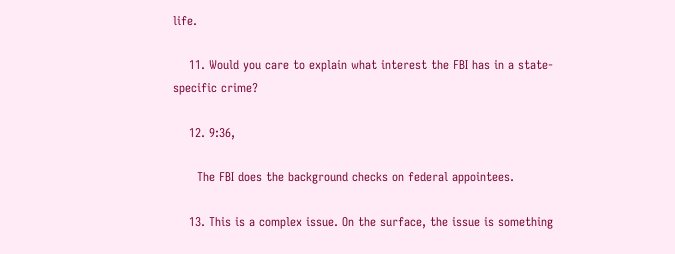life.

    11. Would you care to explain what interest the FBI has in a state-specific crime?

    12. 9:36,

      The FBI does the background checks on federal appointees.

    13. This is a complex issue. On the surface, the issue is something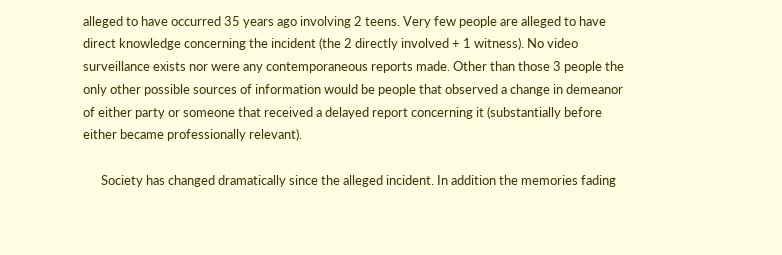alleged to have occurred 35 years ago involving 2 teens. Very few people are alleged to have direct knowledge concerning the incident (the 2 directly involved + 1 witness). No video surveillance exists nor were any contemporaneous reports made. Other than those 3 people the only other possible sources of information would be people that observed a change in demeanor of either party or someone that received a delayed report concerning it (substantially before either became professionally relevant).

      Society has changed dramatically since the alleged incident. In addition the memories fading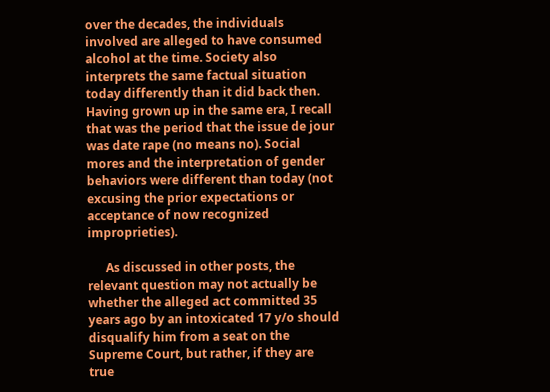over the decades, the individuals involved are alleged to have consumed alcohol at the time. Society also interprets the same factual situation today differently than it did back then. Having grown up in the same era, I recall that was the period that the issue de jour was date rape (no means no). Social mores and the interpretation of gender behaviors were different than today (not excusing the prior expectations or acceptance of now recognized improprieties).

      As discussed in other posts, the relevant question may not actually be whether the alleged act committed 35 years ago by an intoxicated 17 y/o should disqualify him from a seat on the Supreme Court, but rather, if they are true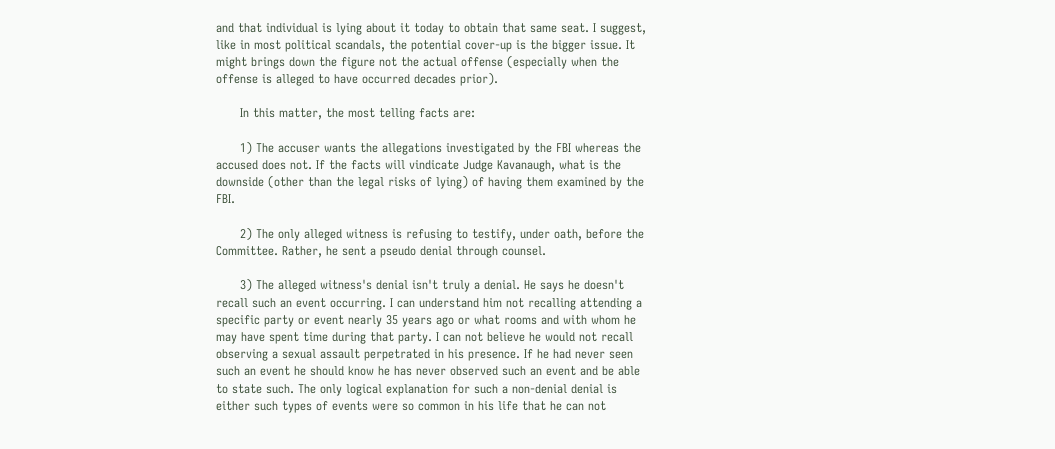and that individual is lying about it today to obtain that same seat. I suggest, like in most political scandals, the potential cover-up is the bigger issue. It might brings down the figure not the actual offense (especially when the offense is alleged to have occurred decades prior).

      In this matter, the most telling facts are:

      1) The accuser wants the allegations investigated by the FBI whereas the accused does not. If the facts will vindicate Judge Kavanaugh, what is the downside (other than the legal risks of lying) of having them examined by the FBI.

      2) The only alleged witness is refusing to testify, under oath, before the Committee. Rather, he sent a pseudo denial through counsel.

      3) The alleged witness's denial isn't truly a denial. He says he doesn't recall such an event occurring. I can understand him not recalling attending a specific party or event nearly 35 years ago or what rooms and with whom he may have spent time during that party. I can not believe he would not recall observing a sexual assault perpetrated in his presence. If he had never seen such an event he should know he has never observed such an event and be able to state such. The only logical explanation for such a non-denial denial is either such types of events were so common in his life that he can not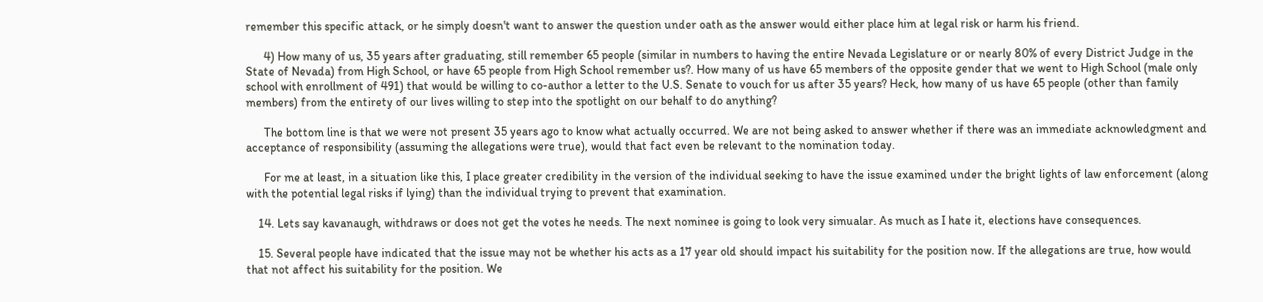remember this specific attack, or he simply doesn't want to answer the question under oath as the answer would either place him at legal risk or harm his friend.

      4) How many of us, 35 years after graduating, still remember 65 people (similar in numbers to having the entire Nevada Legislature or or nearly 80% of every District Judge in the State of Nevada) from High School, or have 65 people from High School remember us?. How many of us have 65 members of the opposite gender that we went to High School (male only school with enrollment of 491) that would be willing to co-author a letter to the U.S. Senate to vouch for us after 35 years? Heck, how many of us have 65 people (other than family members) from the entirety of our lives willing to step into the spotlight on our behalf to do anything?

      The bottom line is that we were not present 35 years ago to know what actually occurred. We are not being asked to answer whether if there was an immediate acknowledgment and acceptance of responsibility (assuming the allegations were true), would that fact even be relevant to the nomination today.

      For me at least, in a situation like this, I place greater credibility in the version of the individual seeking to have the issue examined under the bright lights of law enforcement (along with the potential legal risks if lying) than the individual trying to prevent that examination.

    14. Lets say kavanaugh, withdraws or does not get the votes he needs. The next nominee is going to look very simualar. As much as I hate it, elections have consequences.

    15. Several people have indicated that the issue may not be whether his acts as a 17 year old should impact his suitability for the position now. If the allegations are true, how would that not affect his suitability for the position. We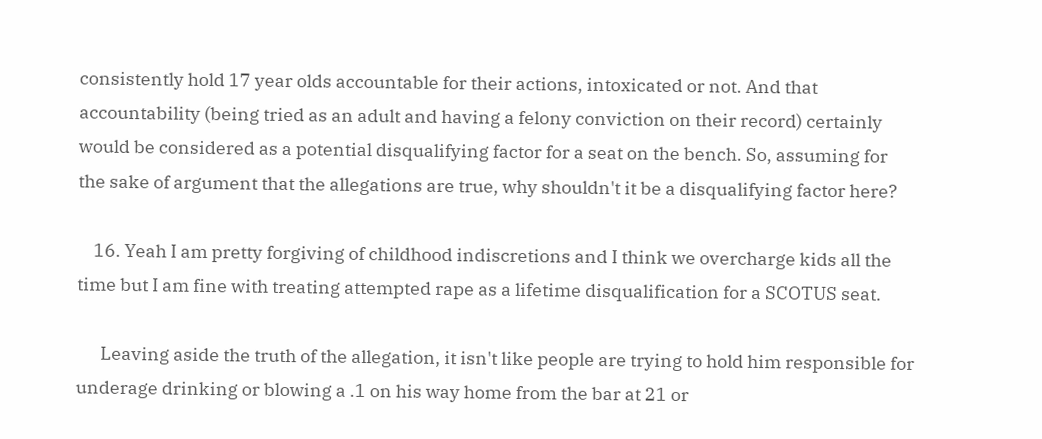consistently hold 17 year olds accountable for their actions, intoxicated or not. And that accountability (being tried as an adult and having a felony conviction on their record) certainly would be considered as a potential disqualifying factor for a seat on the bench. So, assuming for the sake of argument that the allegations are true, why shouldn't it be a disqualifying factor here?

    16. Yeah I am pretty forgiving of childhood indiscretions and I think we overcharge kids all the time but I am fine with treating attempted rape as a lifetime disqualification for a SCOTUS seat.

      Leaving aside the truth of the allegation, it isn't like people are trying to hold him responsible for underage drinking or blowing a .1 on his way home from the bar at 21 or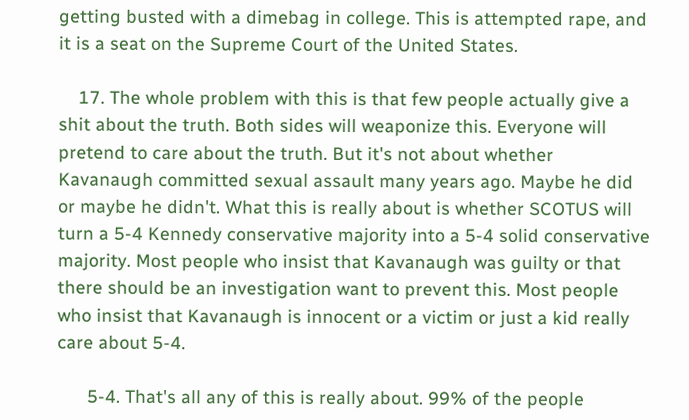getting busted with a dimebag in college. This is attempted rape, and it is a seat on the Supreme Court of the United States.

    17. The whole problem with this is that few people actually give a shit about the truth. Both sides will weaponize this. Everyone will pretend to care about the truth. But it's not about whether Kavanaugh committed sexual assault many years ago. Maybe he did or maybe he didn't. What this is really about is whether SCOTUS will turn a 5-4 Kennedy conservative majority into a 5-4 solid conservative majority. Most people who insist that Kavanaugh was guilty or that there should be an investigation want to prevent this. Most people who insist that Kavanaugh is innocent or a victim or just a kid really care about 5-4.

      5-4. That's all any of this is really about. 99% of the people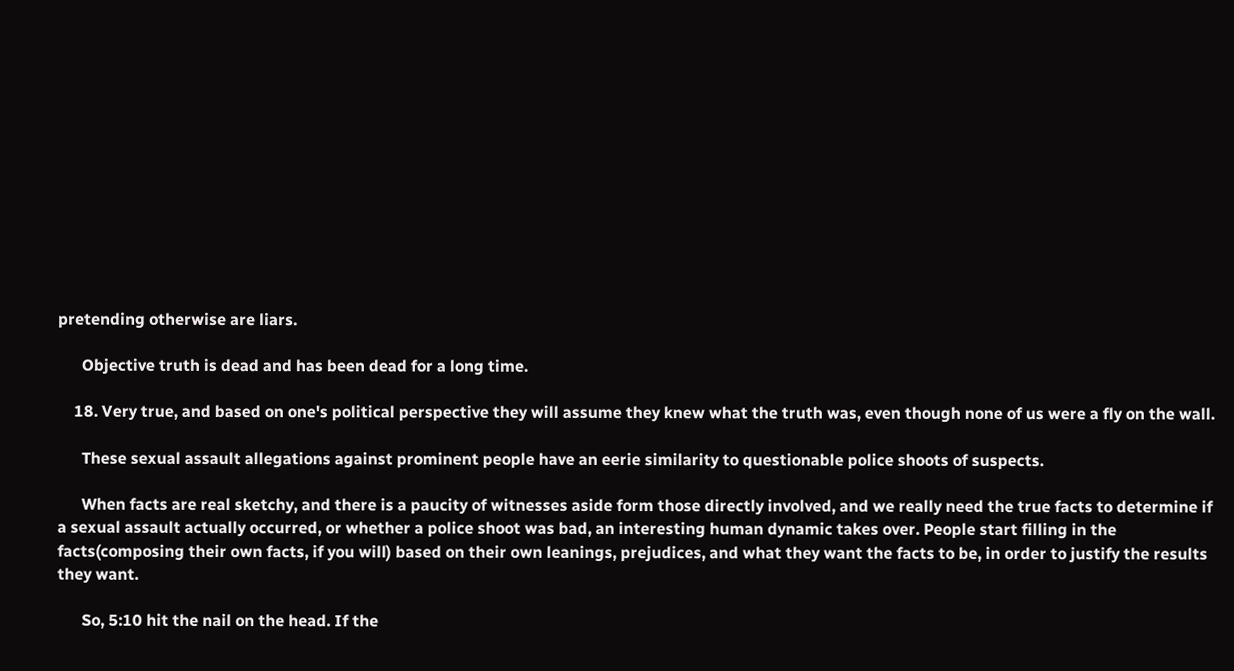pretending otherwise are liars.

      Objective truth is dead and has been dead for a long time.

    18. Very true, and based on one's political perspective they will assume they knew what the truth was, even though none of us were a fly on the wall.

      These sexual assault allegations against prominent people have an eerie similarity to questionable police shoots of suspects.

      When facts are real sketchy, and there is a paucity of witnesses aside form those directly involved, and we really need the true facts to determine if a sexual assault actually occurred, or whether a police shoot was bad, an interesting human dynamic takes over. People start filling in the facts(composing their own facts, if you will) based on their own leanings, prejudices, and what they want the facts to be, in order to justify the results they want.

      So, 5:10 hit the nail on the head. If the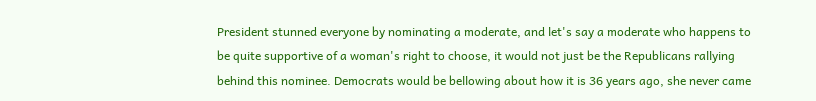President stunned everyone by nominating a moderate, and let's say a moderate who happens to be quite supportive of a woman's right to choose, it would not just be the Republicans rallying behind this nominee. Democrats would be bellowing about how it is 36 years ago, she never came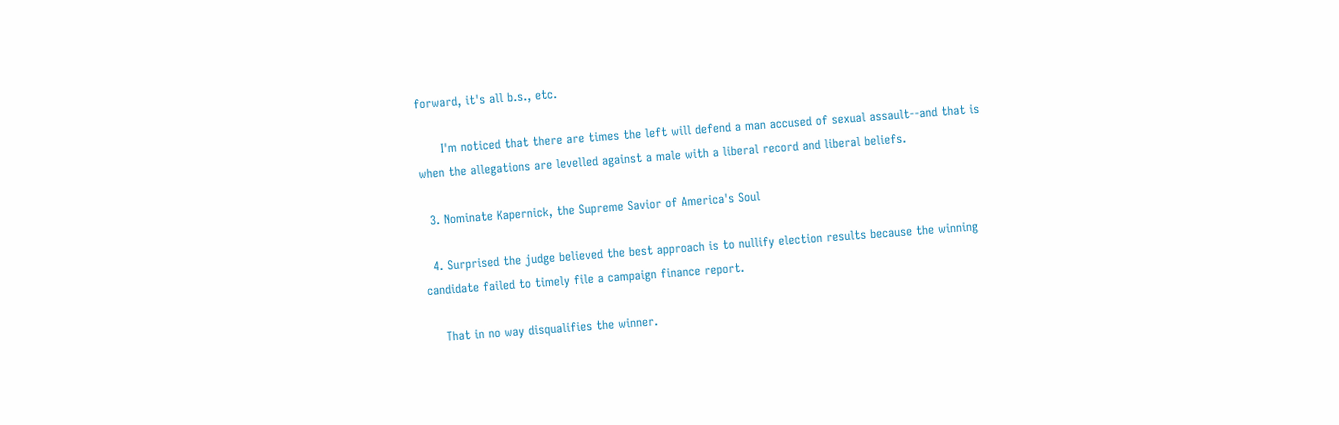forward, it's all b.s., etc.

      I'm noticed that there are times the left will defend a man accused of sexual assault--and that is when the allegations are levelled against a male with a liberal record and liberal beliefs.

  3. Nominate Kapernick, the Supreme Savior of America's Soul

  4. Surprised the judge believed the best approach is to nullify election results because the winning candidate failed to timely file a campaign finance report.

    That in no way disqualifies the winner.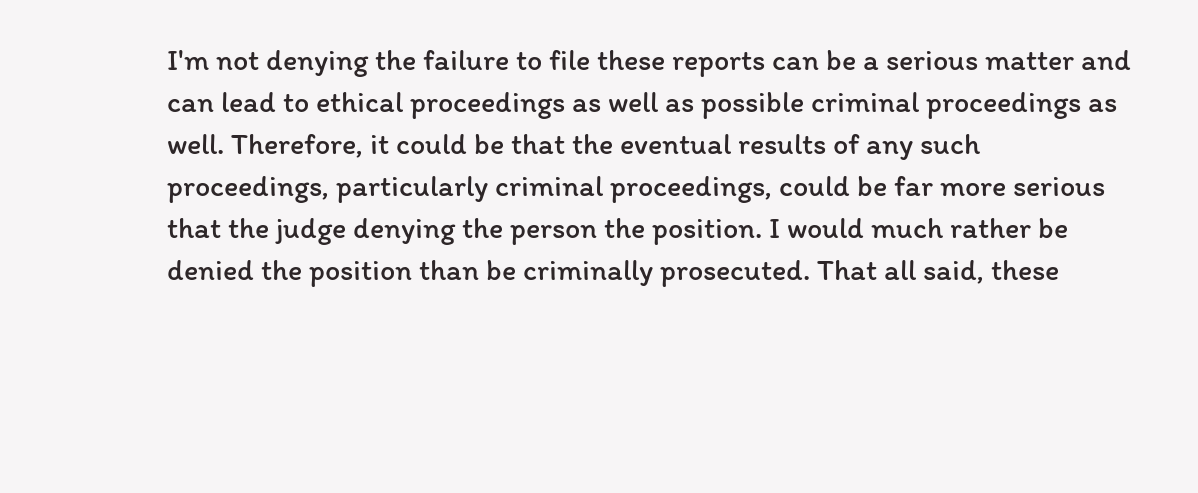I'm not denying the failure to file these reports can be a serious matter and can lead to ethical proceedings as well as possible criminal proceedings as well. Therefore, it could be that the eventual results of any such proceedings, particularly criminal proceedings, could be far more serious that the judge denying the person the position. I would much rather be denied the position than be criminally prosecuted. That all said, these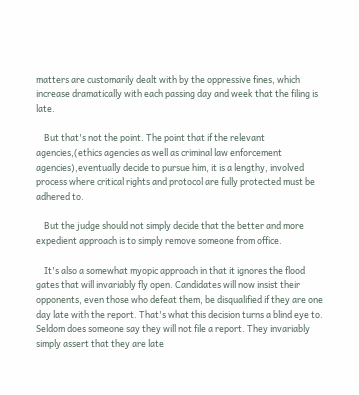matters are customarily dealt with by the oppressive fines, which increase dramatically with each passing day and week that the filing is late.

    But that's not the point. The point that if the relevant agencies,(ethics agencies as well as criminal law enforcement agencies),eventually decide to pursue him, it is a lengthy, involved process where critical rights and protocol are fully protected must be adhered to.

    But the judge should not simply decide that the better and more expedient approach is to simply remove someone from office.

    It's also a somewhat myopic approach in that it ignores the flood gates that will invariably fly open. Candidates will now insist their opponents, even those who defeat them, be disqualified if they are one day late with the report. That's what this decision turns a blind eye to. Seldom does someone say they will not file a report. They invariably simply assert that they are late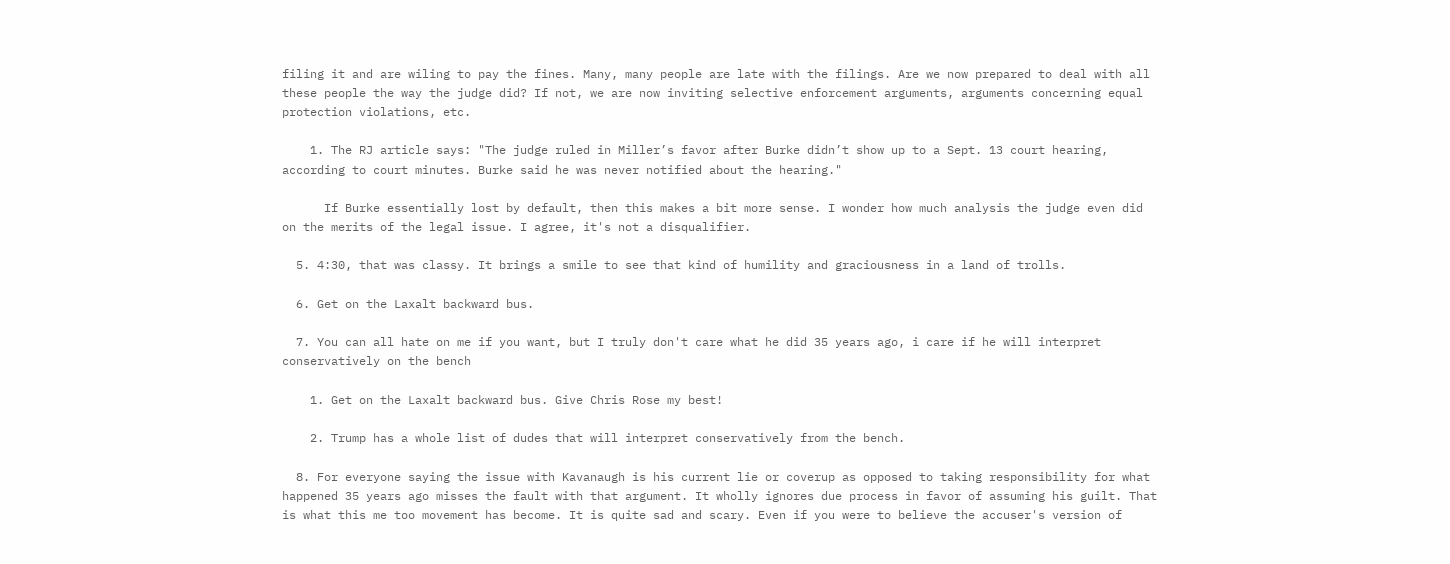filing it and are wiling to pay the fines. Many, many people are late with the filings. Are we now prepared to deal with all these people the way the judge did? If not, we are now inviting selective enforcement arguments, arguments concerning equal protection violations, etc.

    1. The RJ article says: "The judge ruled in Miller’s favor after Burke didn’t show up to a Sept. 13 court hearing, according to court minutes. Burke said he was never notified about the hearing."

      If Burke essentially lost by default, then this makes a bit more sense. I wonder how much analysis the judge even did on the merits of the legal issue. I agree, it's not a disqualifier.

  5. 4:30, that was classy. It brings a smile to see that kind of humility and graciousness in a land of trolls.

  6. Get on the Laxalt backward bus.

  7. You can all hate on me if you want, but I truly don't care what he did 35 years ago, i care if he will interpret conservatively on the bench

    1. Get on the Laxalt backward bus. Give Chris Rose my best!

    2. Trump has a whole list of dudes that will interpret conservatively from the bench.

  8. For everyone saying the issue with Kavanaugh is his current lie or coverup as opposed to taking responsibility for what happened 35 years ago misses the fault with that argument. It wholly ignores due process in favor of assuming his guilt. That is what this me too movement has become. It is quite sad and scary. Even if you were to believe the accuser's version of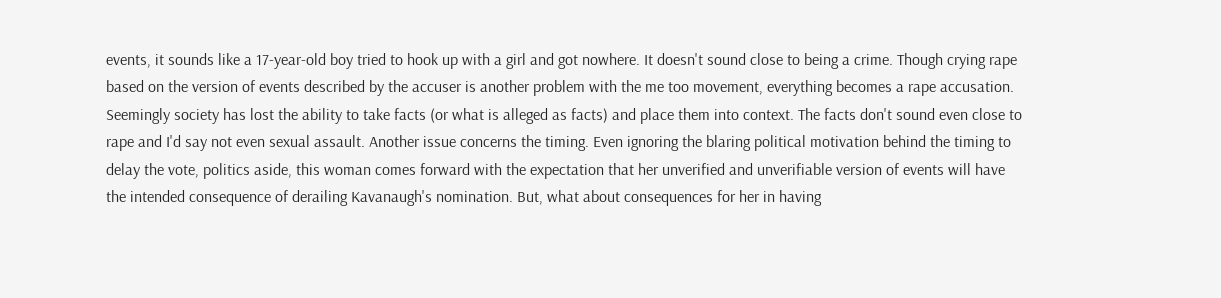events, it sounds like a 17-year-old boy tried to hook up with a girl and got nowhere. It doesn't sound close to being a crime. Though crying rape based on the version of events described by the accuser is another problem with the me too movement, everything becomes a rape accusation. Seemingly society has lost the ability to take facts (or what is alleged as facts) and place them into context. The facts don't sound even close to rape and I'd say not even sexual assault. Another issue concerns the timing. Even ignoring the blaring political motivation behind the timing to delay the vote, politics aside, this woman comes forward with the expectation that her unverified and unverifiable version of events will have the intended consequence of derailing Kavanaugh's nomination. But, what about consequences for her in having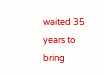waited 35 years to bring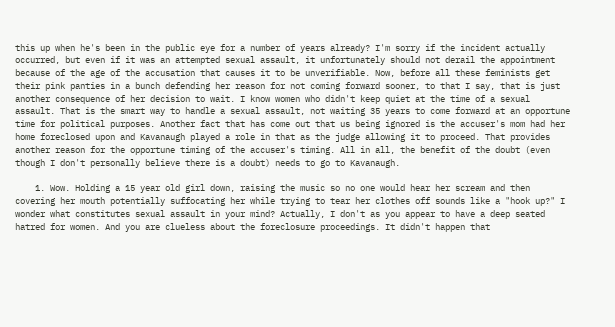this up when he's been in the public eye for a number of years already? I'm sorry if the incident actually occurred, but even if it was an attempted sexual assault, it unfortunately should not derail the appointment because of the age of the accusation that causes it to be unverifiable. Now, before all these feminists get their pink panties in a bunch defending her reason for not coming forward sooner, to that I say, that is just another consequence of her decision to wait. I know women who didn't keep quiet at the time of a sexual assault. That is the smart way to handle a sexual assault, not waiting 35 years to come forward at an opportune time for political purposes. Another fact that has come out that us being ignored is the accuser's mom had her home foreclosed upon and Kavanaugh played a role in that as the judge allowing it to proceed. That provides another reason for the opportune timing of the accuser's timing. All in all, the benefit of the doubt (even though I don't personally believe there is a doubt) needs to go to Kavanaugh.

    1. Wow. Holding a 15 year old girl down, raising the music so no one would hear her scream and then covering her mouth potentially suffocating her while trying to tear her clothes off sounds like a "hook up?" I wonder what constitutes sexual assault in your mind? Actually, I don't as you appear to have a deep seated hatred for women. And you are clueless about the foreclosure proceedings. It didn't happen that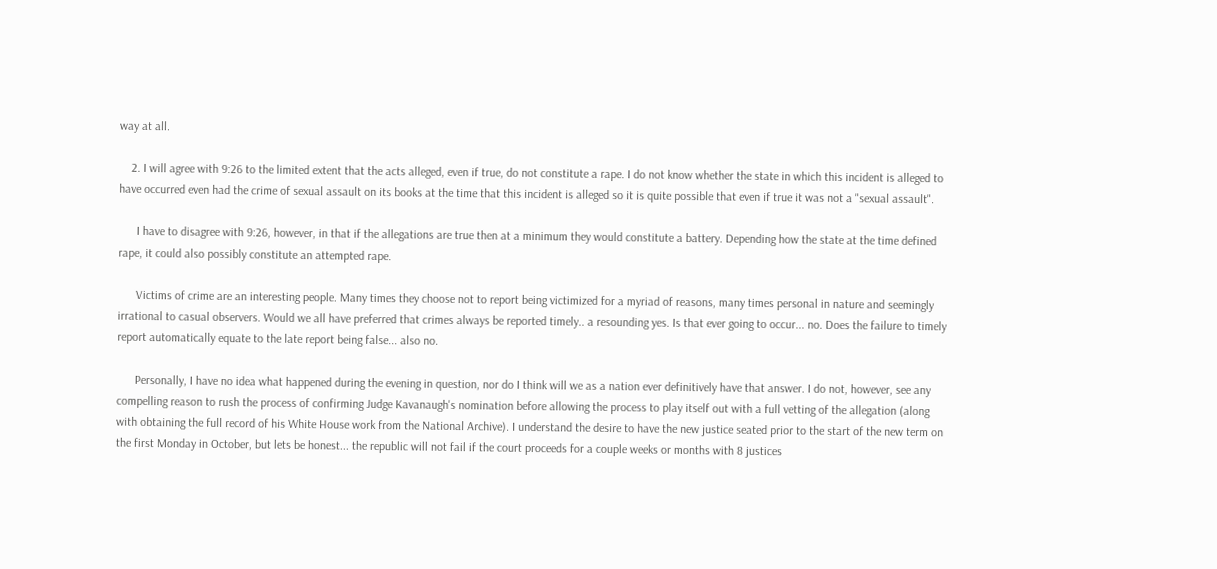way at all.

    2. I will agree with 9:26 to the limited extent that the acts alleged, even if true, do not constitute a rape. I do not know whether the state in which this incident is alleged to have occurred even had the crime of sexual assault on its books at the time that this incident is alleged so it is quite possible that even if true it was not a "sexual assault".

      I have to disagree with 9:26, however, in that if the allegations are true then at a minimum they would constitute a battery. Depending how the state at the time defined rape, it could also possibly constitute an attempted rape.

      Victims of crime are an interesting people. Many times they choose not to report being victimized for a myriad of reasons, many times personal in nature and seemingly irrational to casual observers. Would we all have preferred that crimes always be reported timely.. a resounding yes. Is that ever going to occur... no. Does the failure to timely report automatically equate to the late report being false... also no.

      Personally, I have no idea what happened during the evening in question, nor do I think will we as a nation ever definitively have that answer. I do not, however, see any compelling reason to rush the process of confirming Judge Kavanaugh's nomination before allowing the process to play itself out with a full vetting of the allegation (along with obtaining the full record of his White House work from the National Archive). I understand the desire to have the new justice seated prior to the start of the new term on the first Monday in October, but lets be honest... the republic will not fail if the court proceeds for a couple weeks or months with 8 justices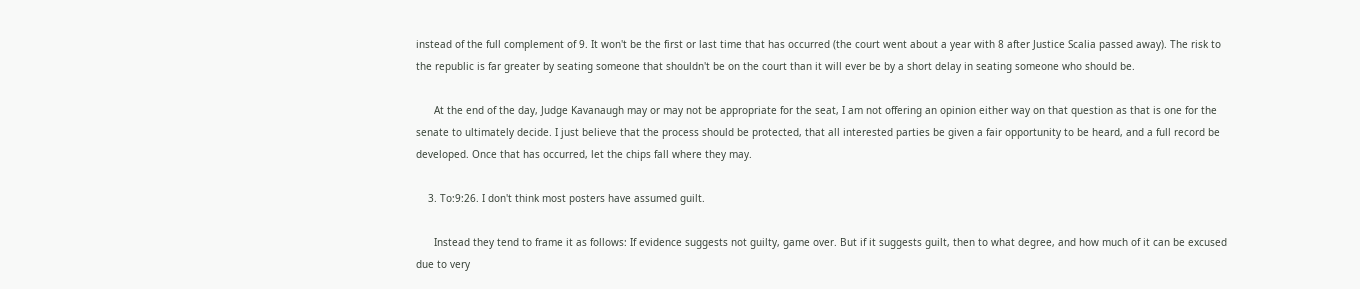instead of the full complement of 9. It won't be the first or last time that has occurred (the court went about a year with 8 after Justice Scalia passed away). The risk to the republic is far greater by seating someone that shouldn't be on the court than it will ever be by a short delay in seating someone who should be.

      At the end of the day, Judge Kavanaugh may or may not be appropriate for the seat, I am not offering an opinion either way on that question as that is one for the senate to ultimately decide. I just believe that the process should be protected, that all interested parties be given a fair opportunity to be heard, and a full record be developed. Once that has occurred, let the chips fall where they may.

    3. To:9:26. I don't think most posters have assumed guilt.

      Instead they tend to frame it as follows: If evidence suggests not guilty, game over. But if it suggests guilt, then to what degree, and how much of it can be excused due to very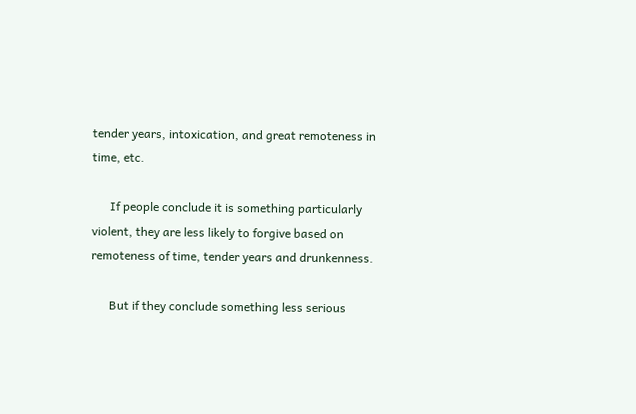tender years, intoxication, and great remoteness in time, etc.

      If people conclude it is something particularly violent, they are less likely to forgive based on remoteness of time, tender years and drunkenness.

      But if they conclude something less serious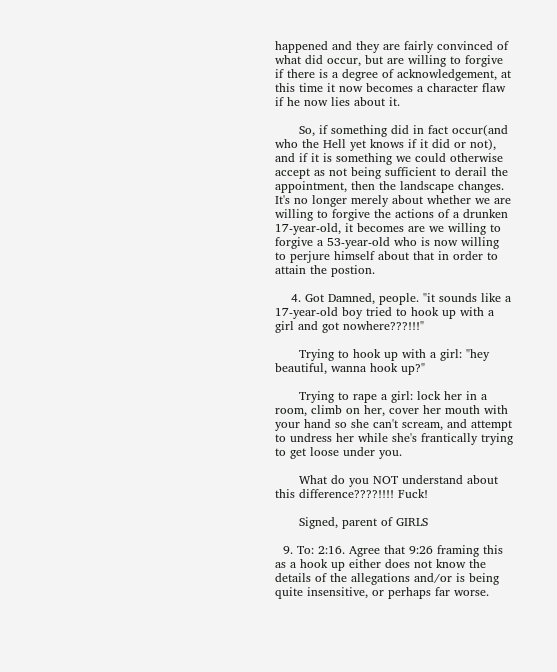happened and they are fairly convinced of what did occur, but are willing to forgive if there is a degree of acknowledgement, at this time it now becomes a character flaw if he now lies about it.

      So, if something did in fact occur(and who the Hell yet knows if it did or not), and if it is something we could otherwise accept as not being sufficient to derail the appointment, then the landscape changes. It's no longer merely about whether we are willing to forgive the actions of a drunken 17-year-old, it becomes are we willing to forgive a 53-year-old who is now willing to perjure himself about that in order to attain the postion.

    4. Got Damned, people. "it sounds like a 17-year-old boy tried to hook up with a girl and got nowhere???!!!"

      Trying to hook up with a girl: "hey beautiful, wanna hook up?"

      Trying to rape a girl: lock her in a room, climb on her, cover her mouth with your hand so she can't scream, and attempt to undress her while she's frantically trying to get loose under you.

      What do you NOT understand about this difference????!!!! Fuck!

      Signed, parent of GIRLS

  9. To: 2:16. Agree that 9:26 framing this as a hook up either does not know the details of the allegations and/or is being quite insensitive, or perhaps far worse.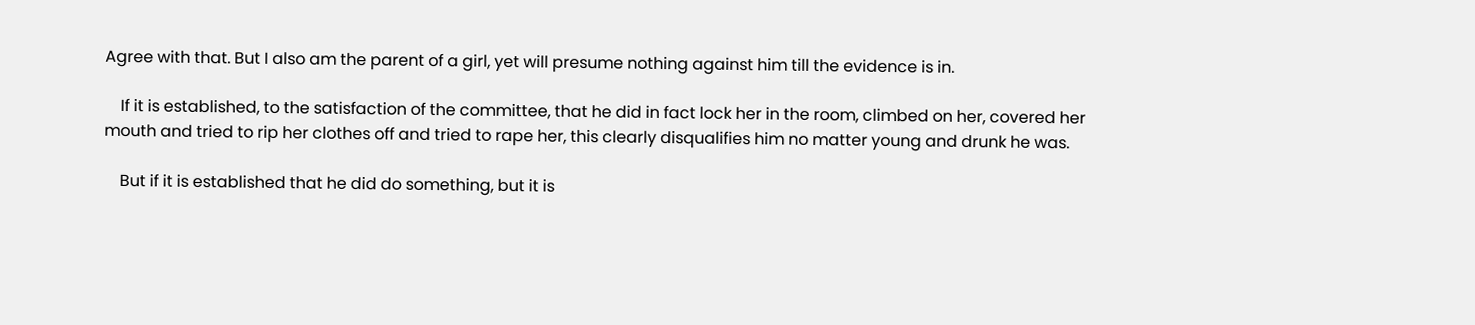Agree with that. But I also am the parent of a girl, yet will presume nothing against him till the evidence is in.

    If it is established, to the satisfaction of the committee, that he did in fact lock her in the room, climbed on her, covered her mouth and tried to rip her clothes off and tried to rape her, this clearly disqualifies him no matter young and drunk he was.

    But if it is established that he did do something, but it is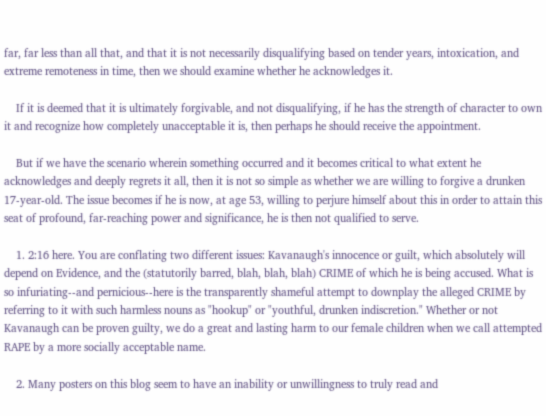far, far less than all that, and that it is not necessarily disqualifying based on tender years, intoxication, and extreme remoteness in time, then we should examine whether he acknowledges it.

    If it is deemed that it is ultimately forgivable, and not disqualifying, if he has the strength of character to own it and recognize how completely unacceptable it is, then perhaps he should receive the appointment.

    But if we have the scenario wherein something occurred and it becomes critical to what extent he acknowledges and deeply regrets it all, then it is not so simple as whether we are willing to forgive a drunken 17-year-old. The issue becomes if he is now, at age 53, willing to perjure himself about this in order to attain this seat of profound, far-reaching power and significance, he is then not qualified to serve.

    1. 2:16 here. You are conflating two different issues: Kavanaugh's innocence or guilt, which absolutely will depend on Evidence, and the (statutorily barred, blah, blah, blah) CRIME of which he is being accused. What is so infuriating--and pernicious--here is the transparently shameful attempt to downplay the alleged CRIME by referring to it with such harmless nouns as "hookup" or "youthful, drunken indiscretion." Whether or not Kavanaugh can be proven guilty, we do a great and lasting harm to our female children when we call attempted RAPE by a more socially acceptable name.

    2. Many posters on this blog seem to have an inability or unwillingness to truly read and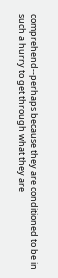comprehend--perhaps because they are conditioned to be in such a hurry to get through what they are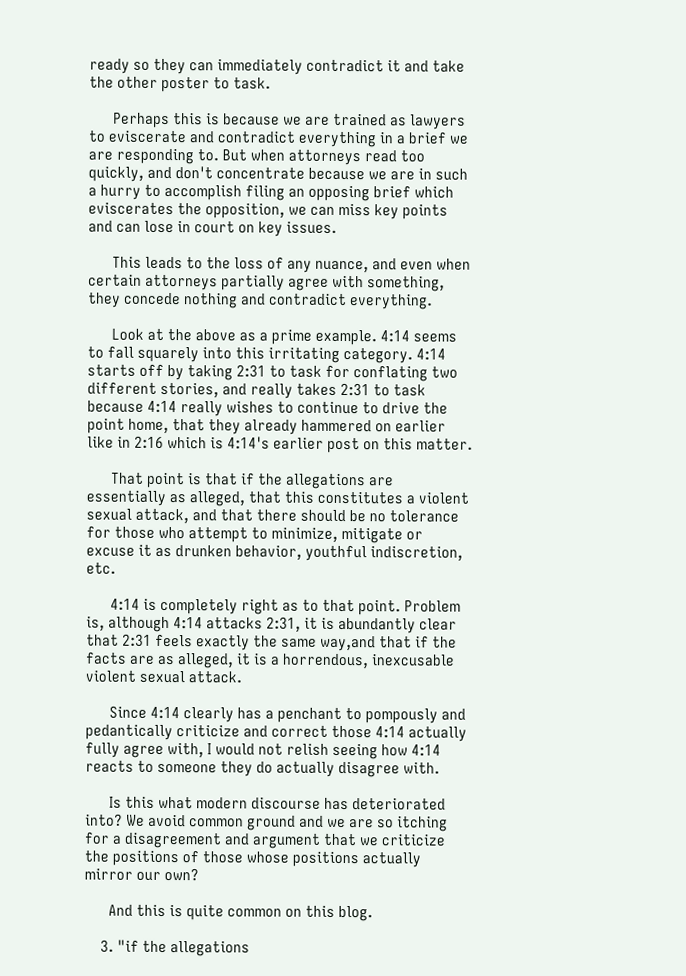ready so they can immediately contradict it and take the other poster to task.

      Perhaps this is because we are trained as lawyers to eviscerate and contradict everything in a brief we are responding to. But when attorneys read too quickly, and don't concentrate because we are in such a hurry to accomplish filing an opposing brief which eviscerates the opposition, we can miss key points and can lose in court on key issues.

      This leads to the loss of any nuance, and even when certain attorneys partially agree with something, they concede nothing and contradict everything.

      Look at the above as a prime example. 4:14 seems to fall squarely into this irritating category. 4:14 starts off by taking 2:31 to task for conflating two different stories, and really takes 2:31 to task because 4:14 really wishes to continue to drive the point home, that they already hammered on earlier like in 2:16 which is 4:14's earlier post on this matter.

      That point is that if the allegations are essentially as alleged, that this constitutes a violent sexual attack, and that there should be no tolerance for those who attempt to minimize, mitigate or excuse it as drunken behavior, youthful indiscretion, etc.

      4:14 is completely right as to that point. Problem is, although 4:14 attacks 2:31, it is abundantly clear that 2:31 feels exactly the same way,and that if the facts are as alleged, it is a horrendous, inexcusable violent sexual attack.

      Since 4:14 clearly has a penchant to pompously and pedantically criticize and correct those 4:14 actually fully agree with, I would not relish seeing how 4:14 reacts to someone they do actually disagree with.

      Is this what modern discourse has deteriorated into? We avoid common ground and we are so itching for a disagreement and argument that we criticize the positions of those whose positions actually mirror our own?

      And this is quite common on this blog.

    3. "if the allegations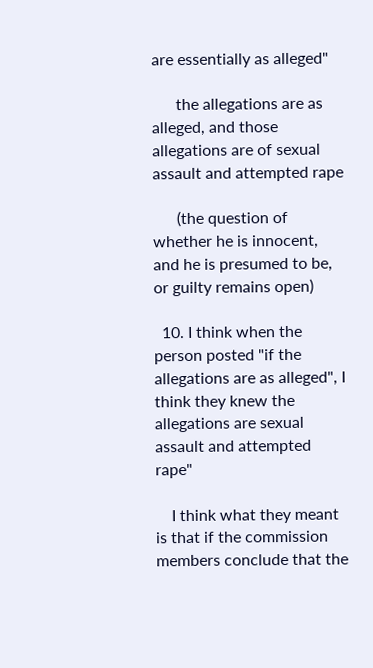are essentially as alleged"

      the allegations are as alleged, and those allegations are of sexual assault and attempted rape

      (the question of whether he is innocent, and he is presumed to be, or guilty remains open)

  10. I think when the person posted "if the allegations are as alleged", I think they knew the allegations are sexual assault and attempted rape"

    I think what they meant is that if the commission members conclude that the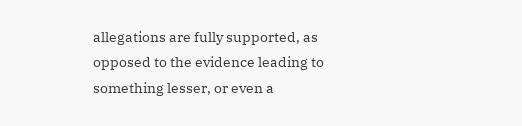allegations are fully supported, as opposed to the evidence leading to something lesser, or even a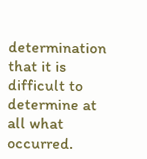determination that it is difficult to determine at all what occurred.